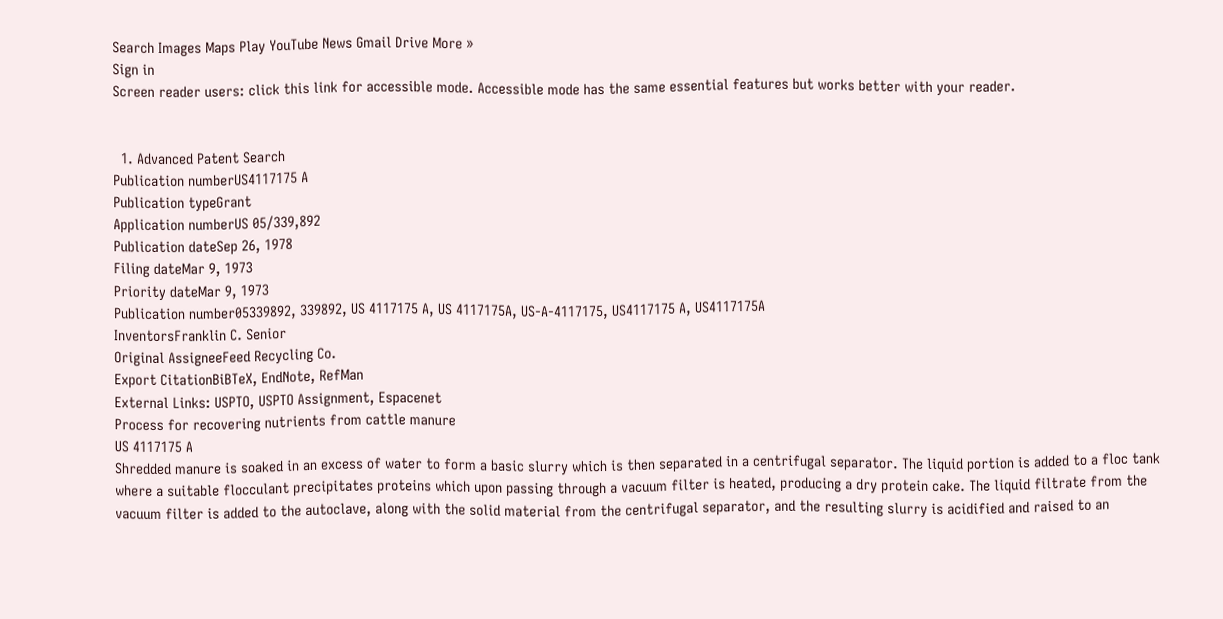Search Images Maps Play YouTube News Gmail Drive More »
Sign in
Screen reader users: click this link for accessible mode. Accessible mode has the same essential features but works better with your reader.


  1. Advanced Patent Search
Publication numberUS4117175 A
Publication typeGrant
Application numberUS 05/339,892
Publication dateSep 26, 1978
Filing dateMar 9, 1973
Priority dateMar 9, 1973
Publication number05339892, 339892, US 4117175 A, US 4117175A, US-A-4117175, US4117175 A, US4117175A
InventorsFranklin C. Senior
Original AssigneeFeed Recycling Co.
Export CitationBiBTeX, EndNote, RefMan
External Links: USPTO, USPTO Assignment, Espacenet
Process for recovering nutrients from cattle manure
US 4117175 A
Shredded manure is soaked in an excess of water to form a basic slurry which is then separated in a centrifugal separator. The liquid portion is added to a floc tank where a suitable flocculant precipitates proteins which upon passing through a vacuum filter is heated, producing a dry protein cake. The liquid filtrate from the vacuum filter is added to the autoclave, along with the solid material from the centrifugal separator, and the resulting slurry is acidified and raised to an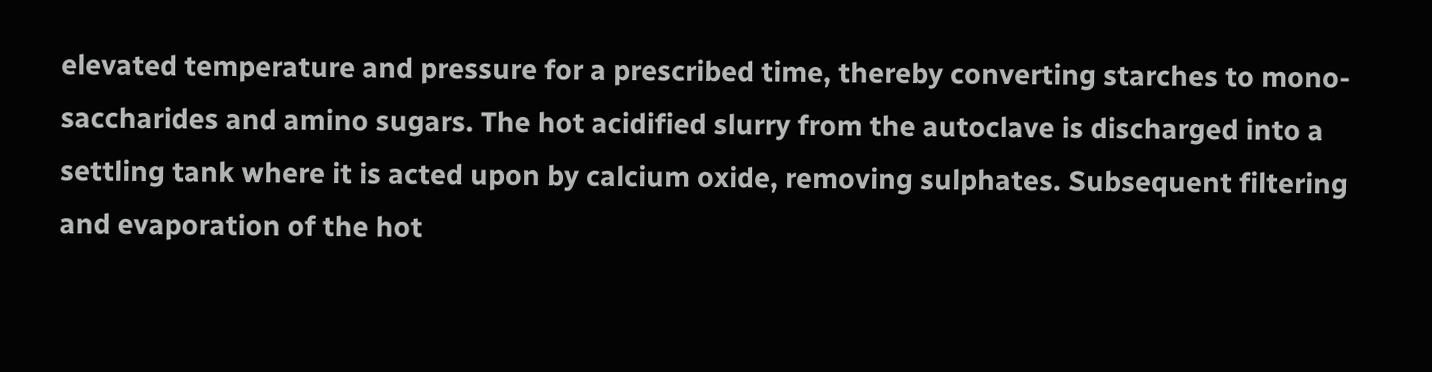elevated temperature and pressure for a prescribed time, thereby converting starches to mono-saccharides and amino sugars. The hot acidified slurry from the autoclave is discharged into a settling tank where it is acted upon by calcium oxide, removing sulphates. Subsequent filtering and evaporation of the hot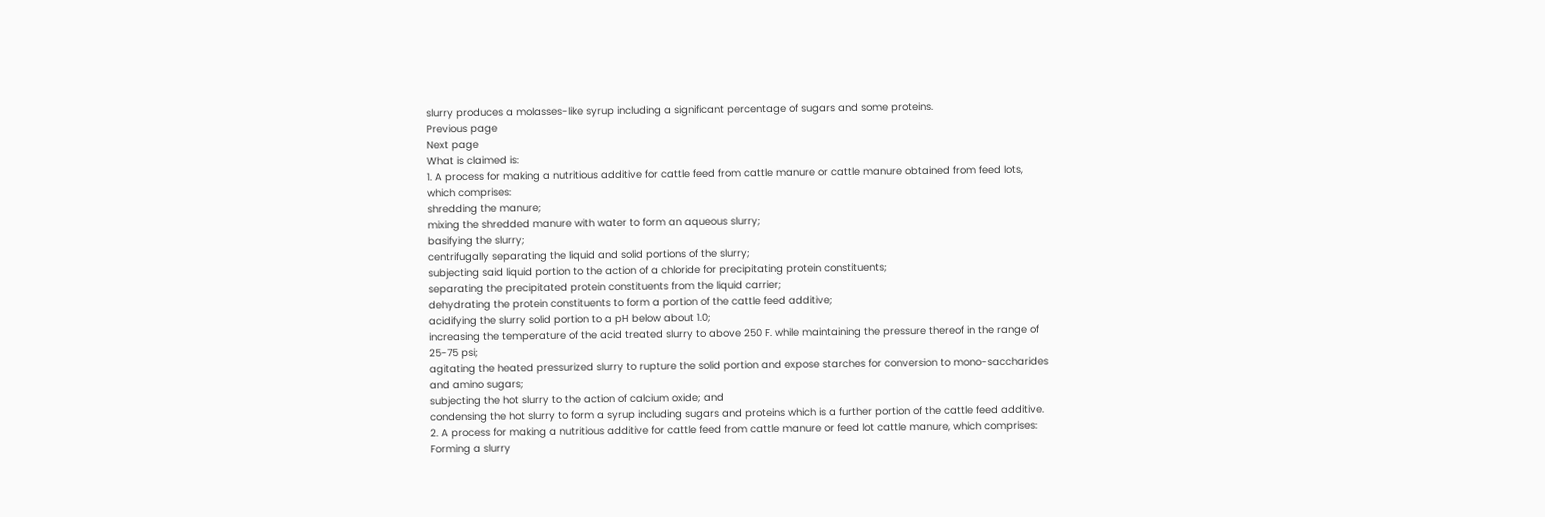slurry produces a molasses-like syrup including a significant percentage of sugars and some proteins.
Previous page
Next page
What is claimed is:
1. A process for making a nutritious additive for cattle feed from cattle manure or cattle manure obtained from feed lots, which comprises:
shredding the manure;
mixing the shredded manure with water to form an aqueous slurry;
basifying the slurry;
centrifugally separating the liquid and solid portions of the slurry;
subjecting said liquid portion to the action of a chloride for precipitating protein constituents;
separating the precipitated protein constituents from the liquid carrier;
dehydrating the protein constituents to form a portion of the cattle feed additive;
acidifying the slurry solid portion to a pH below about 1.0;
increasing the temperature of the acid treated slurry to above 250 F. while maintaining the pressure thereof in the range of 25-75 psi;
agitating the heated pressurized slurry to rupture the solid portion and expose starches for conversion to mono-saccharides and amino sugars;
subjecting the hot slurry to the action of calcium oxide; and
condensing the hot slurry to form a syrup including sugars and proteins which is a further portion of the cattle feed additive.
2. A process for making a nutritious additive for cattle feed from cattle manure or feed lot cattle manure, which comprises:
Forming a slurry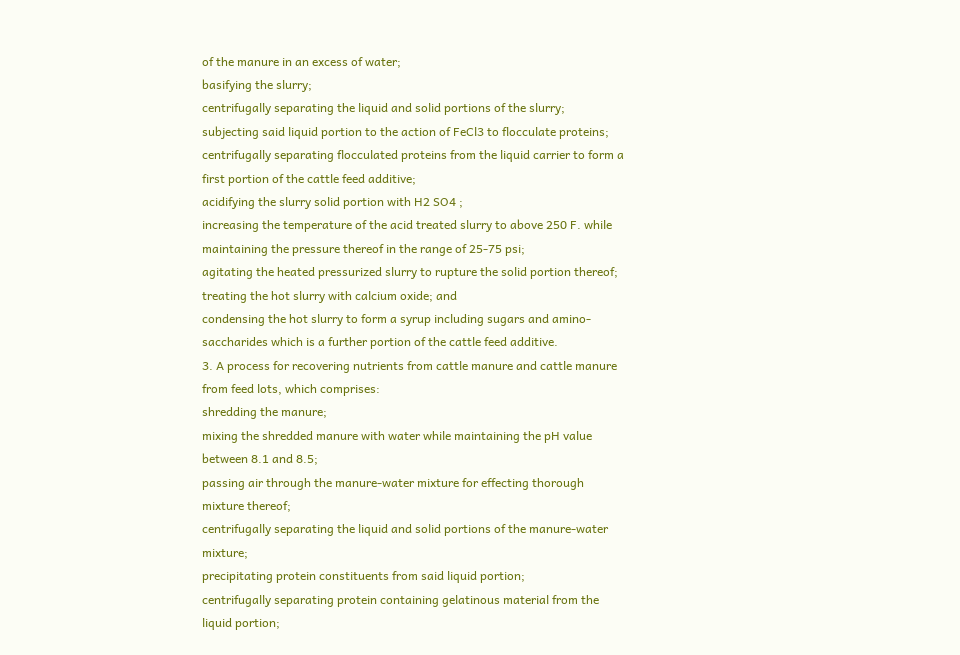of the manure in an excess of water;
basifying the slurry;
centrifugally separating the liquid and solid portions of the slurry;
subjecting said liquid portion to the action of FeCl3 to flocculate proteins;
centrifugally separating flocculated proteins from the liquid carrier to form a first portion of the cattle feed additive;
acidifying the slurry solid portion with H2 SO4 ;
increasing the temperature of the acid treated slurry to above 250 F. while maintaining the pressure thereof in the range of 25-75 psi;
agitating the heated pressurized slurry to rupture the solid portion thereof;
treating the hot slurry with calcium oxide; and
condensing the hot slurry to form a syrup including sugars and amino-saccharides which is a further portion of the cattle feed additive.
3. A process for recovering nutrients from cattle manure and cattle manure from feed lots, which comprises:
shredding the manure;
mixing the shredded manure with water while maintaining the pH value between 8.1 and 8.5;
passing air through the manure-water mixture for effecting thorough mixture thereof;
centrifugally separating the liquid and solid portions of the manure-water mixture;
precipitating protein constituents from said liquid portion;
centrifugally separating protein containing gelatinous material from the liquid portion;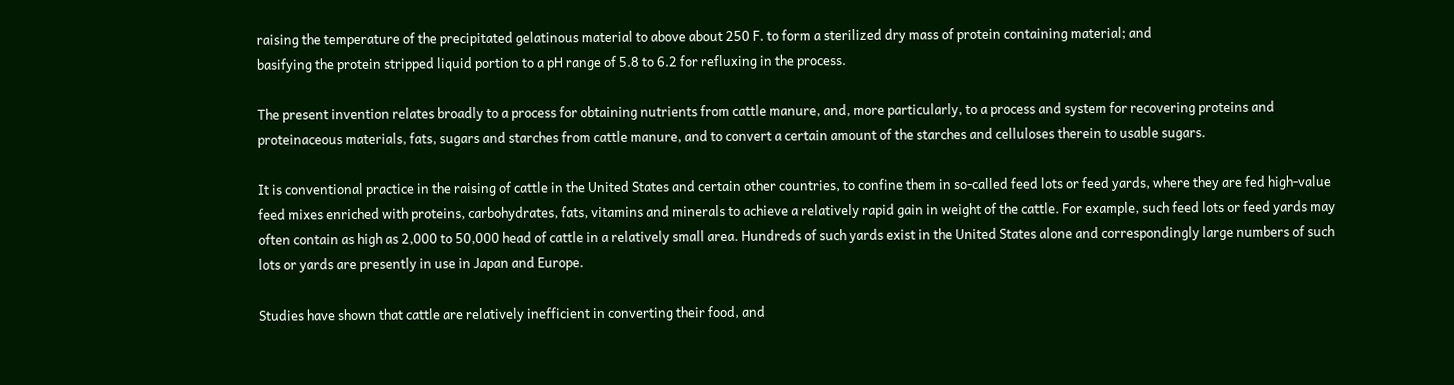raising the temperature of the precipitated gelatinous material to above about 250 F. to form a sterilized dry mass of protein containing material; and
basifying the protein stripped liquid portion to a pH range of 5.8 to 6.2 for refluxing in the process.

The present invention relates broadly to a process for obtaining nutrients from cattle manure, and, more particularly, to a process and system for recovering proteins and proteinaceous materials, fats, sugars and starches from cattle manure, and to convert a certain amount of the starches and celluloses therein to usable sugars.

It is conventional practice in the raising of cattle in the United States and certain other countries, to confine them in so-called feed lots or feed yards, where they are fed high-value feed mixes enriched with proteins, carbohydrates, fats, vitamins and minerals to achieve a relatively rapid gain in weight of the cattle. For example, such feed lots or feed yards may often contain as high as 2,000 to 50,000 head of cattle in a relatively small area. Hundreds of such yards exist in the United States alone and correspondingly large numbers of such lots or yards are presently in use in Japan and Europe.

Studies have shown that cattle are relatively inefficient in converting their food, and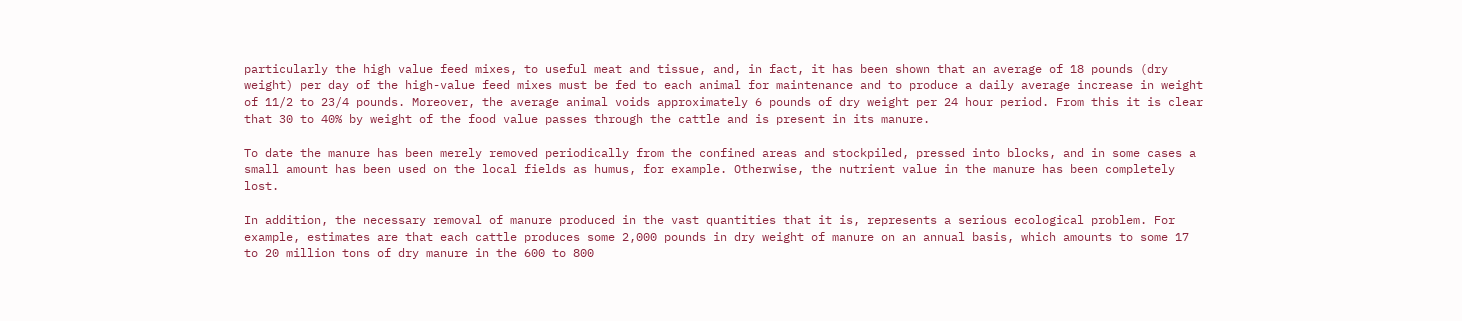particularly the high value feed mixes, to useful meat and tissue, and, in fact, it has been shown that an average of 18 pounds (dry weight) per day of the high-value feed mixes must be fed to each animal for maintenance and to produce a daily average increase in weight of 11/2 to 23/4 pounds. Moreover, the average animal voids approximately 6 pounds of dry weight per 24 hour period. From this it is clear that 30 to 40% by weight of the food value passes through the cattle and is present in its manure.

To date the manure has been merely removed periodically from the confined areas and stockpiled, pressed into blocks, and in some cases a small amount has been used on the local fields as humus, for example. Otherwise, the nutrient value in the manure has been completely lost.

In addition, the necessary removal of manure produced in the vast quantities that it is, represents a serious ecological problem. For example, estimates are that each cattle produces some 2,000 pounds in dry weight of manure on an annual basis, which amounts to some 17 to 20 million tons of dry manure in the 600 to 800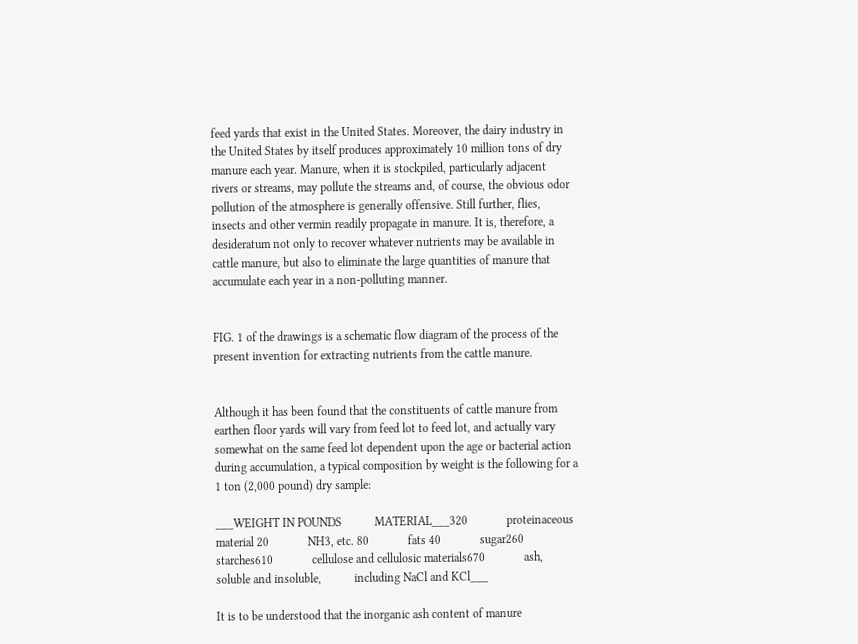feed yards that exist in the United States. Moreover, the dairy industry in the United States by itself produces approximately 10 million tons of dry manure each year. Manure, when it is stockpiled, particularly adjacent rivers or streams, may pollute the streams and, of course, the obvious odor pollution of the atmosphere is generally offensive. Still further, flies, insects and other vermin readily propagate in manure. It is, therefore, a desideratum not only to recover whatever nutrients may be available in cattle manure, but also to eliminate the large quantities of manure that accumulate each year in a non-polluting manner.


FIG. 1 of the drawings is a schematic flow diagram of the process of the present invention for extracting nutrients from the cattle manure.


Although it has been found that the constituents of cattle manure from earthen floor yards will vary from feed lot to feed lot, and actually vary somewhat on the same feed lot dependent upon the age or bacterial action during accumulation, a typical composition by weight is the following for a 1 ton (2,000 pound) dry sample:

___WEIGHT IN POUNDS           MATERIAL___320             proteinaceous material 20             NH3, etc. 80             fats 40             sugar260             starches610             cellulose and cellulosic materials670             ash, soluble and insoluble,           including NaCl and KCl___

It is to be understood that the inorganic ash content of manure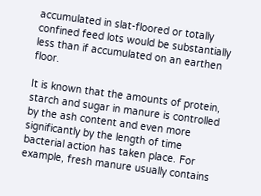accumulated in slat-floored or totally confined feed lots would be substantially less than if accumulated on an earthen floor.

It is known that the amounts of protein, starch and sugar in manure is controlled by the ash content and even more significantly by the length of time bacterial action has taken place. For example, fresh manure usually contains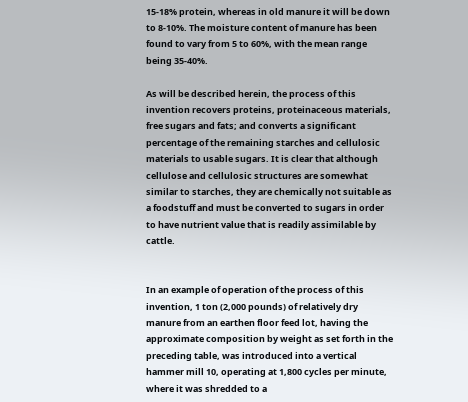15-18% protein, whereas in old manure it will be down to 8-10%. The moisture content of manure has been found to vary from 5 to 60%, with the mean range being 35-40%.

As will be described herein, the process of this invention recovers proteins, proteinaceous materials, free sugars and fats; and converts a significant percentage of the remaining starches and cellulosic materials to usable sugars. It is clear that although cellulose and cellulosic structures are somewhat similar to starches, they are chemically not suitable as a foodstuff and must be converted to sugars in order to have nutrient value that is readily assimilable by cattle.


In an example of operation of the process of this invention, 1 ton (2,000 pounds) of relatively dry manure from an earthen floor feed lot, having the approximate composition by weight as set forth in the preceding table, was introduced into a vertical hammer mill 10, operating at 1,800 cycles per minute, where it was shredded to a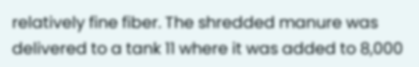relatively fine fiber. The shredded manure was delivered to a tank 11 where it was added to 8,000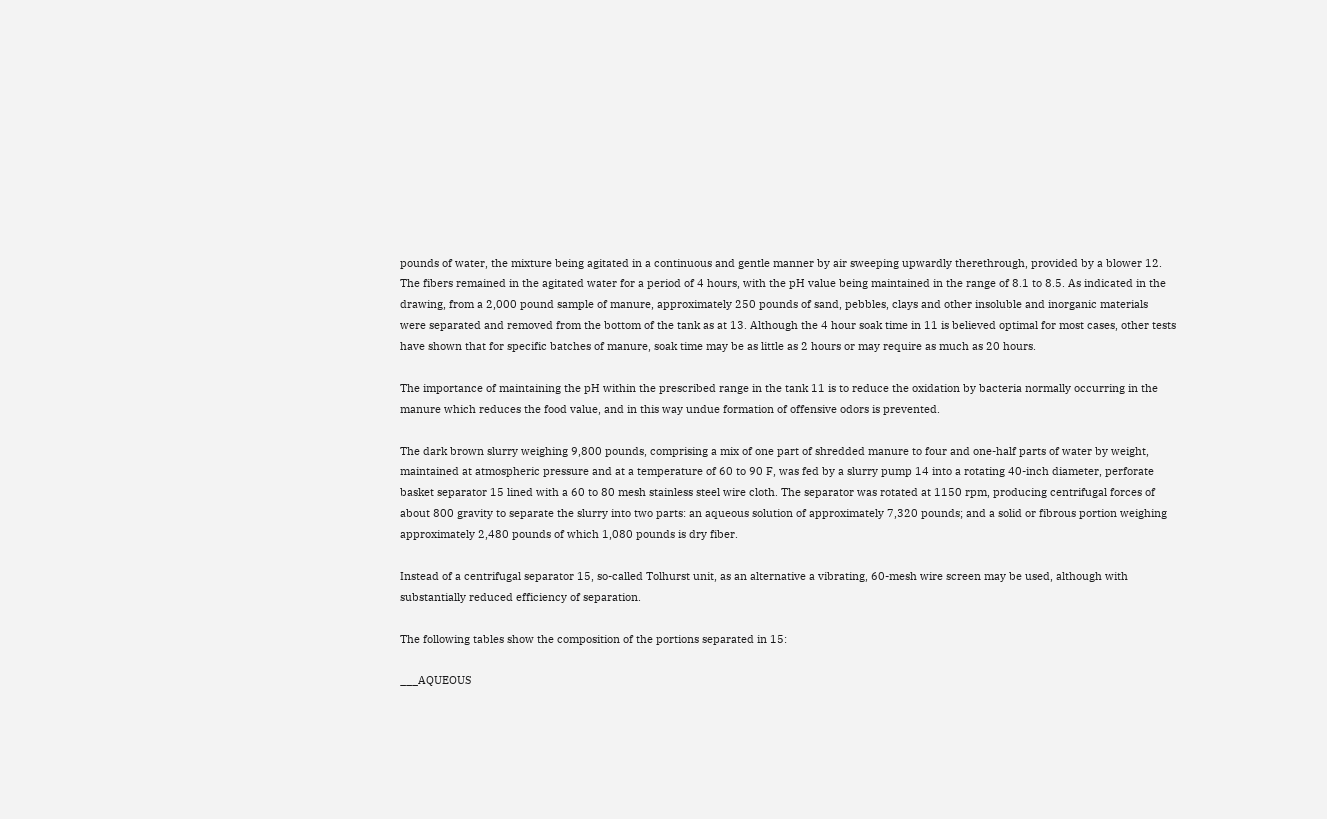pounds of water, the mixture being agitated in a continuous and gentle manner by air sweeping upwardly therethrough, provided by a blower 12. The fibers remained in the agitated water for a period of 4 hours, with the pH value being maintained in the range of 8.1 to 8.5. As indicated in the drawing, from a 2,000 pound sample of manure, approximately 250 pounds of sand, pebbles, clays and other insoluble and inorganic materials were separated and removed from the bottom of the tank as at 13. Although the 4 hour soak time in 11 is believed optimal for most cases, other tests have shown that for specific batches of manure, soak time may be as little as 2 hours or may require as much as 20 hours.

The importance of maintaining the pH within the prescribed range in the tank 11 is to reduce the oxidation by bacteria normally occurring in the manure which reduces the food value, and in this way undue formation of offensive odors is prevented.

The dark brown slurry weighing 9,800 pounds, comprising a mix of one part of shredded manure to four and one-half parts of water by weight, maintained at atmospheric pressure and at a temperature of 60 to 90 F, was fed by a slurry pump 14 into a rotating 40-inch diameter, perforate basket separator 15 lined with a 60 to 80 mesh stainless steel wire cloth. The separator was rotated at 1150 rpm, producing centrifugal forces of about 800 gravity to separate the slurry into two parts: an aqueous solution of approximately 7,320 pounds; and a solid or fibrous portion weighing approximately 2,480 pounds of which 1,080 pounds is dry fiber.

Instead of a centrifugal separator 15, so-called Tolhurst unit, as an alternative a vibrating, 60-mesh wire screen may be used, although with substantially reduced efficiency of separation.

The following tables show the composition of the portions separated in 15:

___AQUEOUS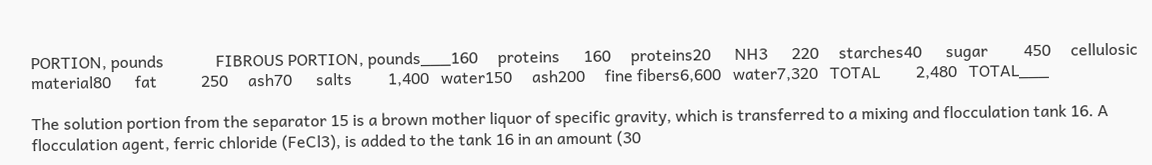PORTION, pounds             FIBROUS PORTION, pounds___160     proteins      160     proteins20      NH3      220     starches40      sugar         450     cellulosic material80      fat           250     ash70      salts         1,400   water150     ash200     fine fibers6,600   water7,320   TOTAL         2,480   TOTAL___

The solution portion from the separator 15 is a brown mother liquor of specific gravity, which is transferred to a mixing and flocculation tank 16. A flocculation agent, ferric chloride (FeCl3), is added to the tank 16 in an amount (30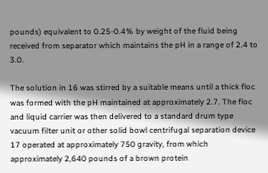pounds) equivalent to 0.25-0.4% by weight of the fluid being received from separator which maintains the pH in a range of 2.4 to 3.0.

The solution in 16 was stirred by a suitable means until a thick floc was formed with the pH maintained at approximately 2.7. The floc and liquid carrier was then delivered to a standard drum type vacuum filter unit or other solid bowl centrifugal separation device 17 operated at approximately 750 gravity, from which approximately 2,640 pounds of a brown protein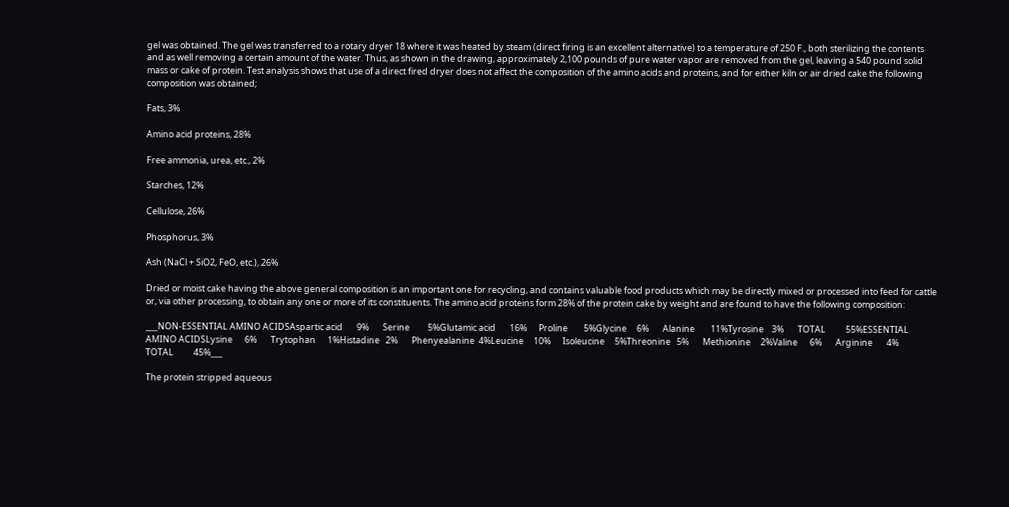gel was obtained. The gel was transferred to a rotary dryer 18 where it was heated by steam (direct firing is an excellent alternative) to a temperature of 250 F., both sterilizing the contents and as well removing a certain amount of the water. Thus, as shown in the drawing, approximately 2,100 pounds of pure water vapor are removed from the gel, leaving a 540 pound solid mass or cake of protein. Test analysis shows that use of a direct fired dryer does not affect the composition of the amino acids and proteins, and for either kiln or air dried cake the following composition was obtained;

Fats, 3%

Amino acid proteins, 28%

Free ammonia, urea, etc., 2%

Starches, 12%

Cellulose, 26%

Phosphorus, 3%

Ash (NaCl + SiO2, FeO, etc.), 26%

Dried or moist cake having the above general composition is an important one for recycling, and contains valuable food products which may be directly mixed or processed into feed for cattle or, via other processing, to obtain any one or more of its constituents. The amino acid proteins form 28% of the protein cake by weight and are found to have the following composition:

___NON-ESSENTIAL AMINO ACIDSAspartic acid       9%       Serine         5%Glutamic acid       16%      Proline        5%Glycine     6%       Alanine        11%Tyrosine    3%       TOTAL          55%ESSENTIAL AMINO ACIDSLysine      6%       Trytophan      1%Histadine   2%       Phenyealanine  4%Leucine     10%      Isoleucine     5%Threonine   5%       Methionine     2%Valine      6%       Arginine       4%                TOTAL          45%___

The protein stripped aqueous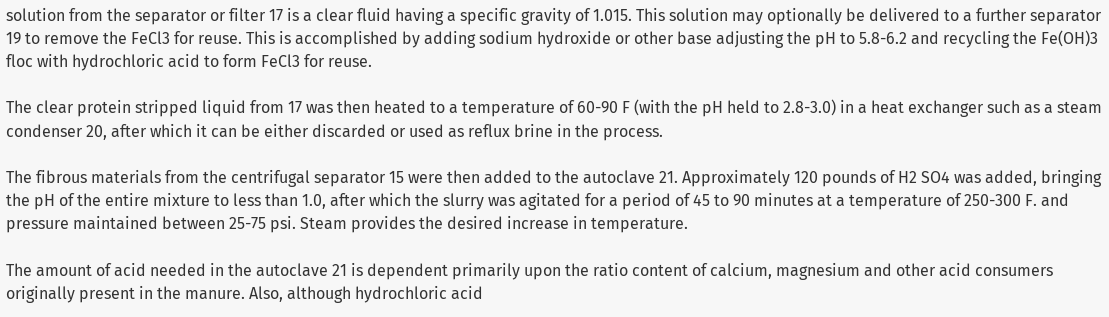solution from the separator or filter 17 is a clear fluid having a specific gravity of 1.015. This solution may optionally be delivered to a further separator 19 to remove the FeCl3 for reuse. This is accomplished by adding sodium hydroxide or other base adjusting the pH to 5.8-6.2 and recycling the Fe(OH)3 floc with hydrochloric acid to form FeCl3 for reuse.

The clear protein stripped liquid from 17 was then heated to a temperature of 60-90 F (with the pH held to 2.8-3.0) in a heat exchanger such as a steam condenser 20, after which it can be either discarded or used as reflux brine in the process.

The fibrous materials from the centrifugal separator 15 were then added to the autoclave 21. Approximately 120 pounds of H2 SO4 was added, bringing the pH of the entire mixture to less than 1.0, after which the slurry was agitated for a period of 45 to 90 minutes at a temperature of 250-300 F. and pressure maintained between 25-75 psi. Steam provides the desired increase in temperature.

The amount of acid needed in the autoclave 21 is dependent primarily upon the ratio content of calcium, magnesium and other acid consumers originally present in the manure. Also, although hydrochloric acid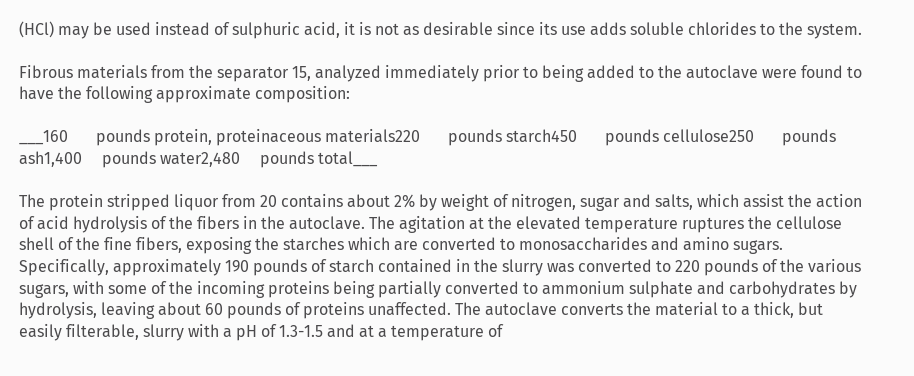(HCl) may be used instead of sulphuric acid, it is not as desirable since its use adds soluble chlorides to the system.

Fibrous materials from the separator 15, analyzed immediately prior to being added to the autoclave were found to have the following approximate composition:

___160       pounds protein, proteinaceous materials220       pounds starch450       pounds cellulose250       pounds ash1,400     pounds water2,480     pounds total___

The protein stripped liquor from 20 contains about 2% by weight of nitrogen, sugar and salts, which assist the action of acid hydrolysis of the fibers in the autoclave. The agitation at the elevated temperature ruptures the cellulose shell of the fine fibers, exposing the starches which are converted to monosaccharides and amino sugars. Specifically, approximately 190 pounds of starch contained in the slurry was converted to 220 pounds of the various sugars, with some of the incoming proteins being partially converted to ammonium sulphate and carbohydrates by hydrolysis, leaving about 60 pounds of proteins unaffected. The autoclave converts the material to a thick, but easily filterable, slurry with a pH of 1.3-1.5 and at a temperature of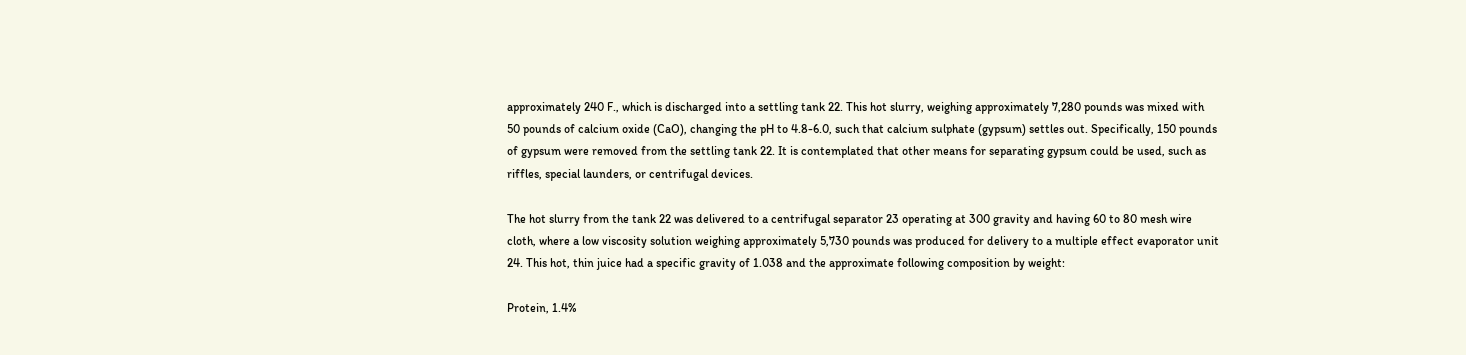approximately 240 F., which is discharged into a settling tank 22. This hot slurry, weighing approximately 7,280 pounds was mixed with 50 pounds of calcium oxide (CaO), changing the pH to 4.8-6.0, such that calcium sulphate (gypsum) settles out. Specifically, 150 pounds of gypsum were removed from the settling tank 22. It is contemplated that other means for separating gypsum could be used, such as riffles, special launders, or centrifugal devices.

The hot slurry from the tank 22 was delivered to a centrifugal separator 23 operating at 300 gravity and having 60 to 80 mesh wire cloth, where a low viscosity solution weighing approximately 5,730 pounds was produced for delivery to a multiple effect evaporator unit 24. This hot, thin juice had a specific gravity of 1.038 and the approximate following composition by weight:

Protein, 1.4%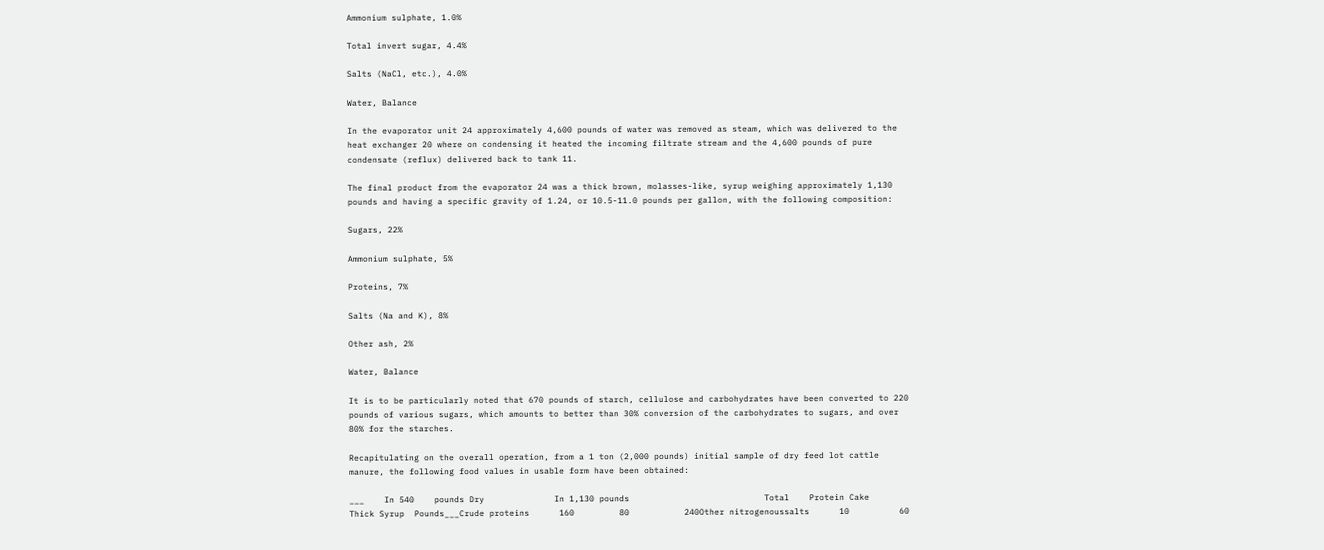Ammonium sulphate, 1.0%

Total invert sugar, 4.4%

Salts (NaCl, etc.), 4.0%

Water, Balance

In the evaporator unit 24 approximately 4,600 pounds of water was removed as steam, which was delivered to the heat exchanger 20 where on condensing it heated the incoming filtrate stream and the 4,600 pounds of pure condensate (reflux) delivered back to tank 11.

The final product from the evaporator 24 was a thick brown, molasses-like, syrup weighing approximately 1,130 pounds and having a specific gravity of 1.24, or 10.5-11.0 pounds per gallon, with the following composition:

Sugars, 22%

Ammonium sulphate, 5%

Proteins, 7%

Salts (Na and K), 8%

Other ash, 2%

Water, Balance

It is to be particularly noted that 670 pounds of starch, cellulose and carbohydrates have been converted to 220 pounds of various sugars, which amounts to better than 30% conversion of the carbohydrates to sugars, and over 80% for the starches.

Recapitulating on the overall operation, from a 1 ton (2,000 pounds) initial sample of dry feed lot cattle manure, the following food values in usable form have been obtained:

___    In 540    pounds Dry              In 1,130 pounds                           Total    Protein Cake              Thick Syrup  Pounds___Crude proteins      160         80           240Other nitrogenoussalts      10          60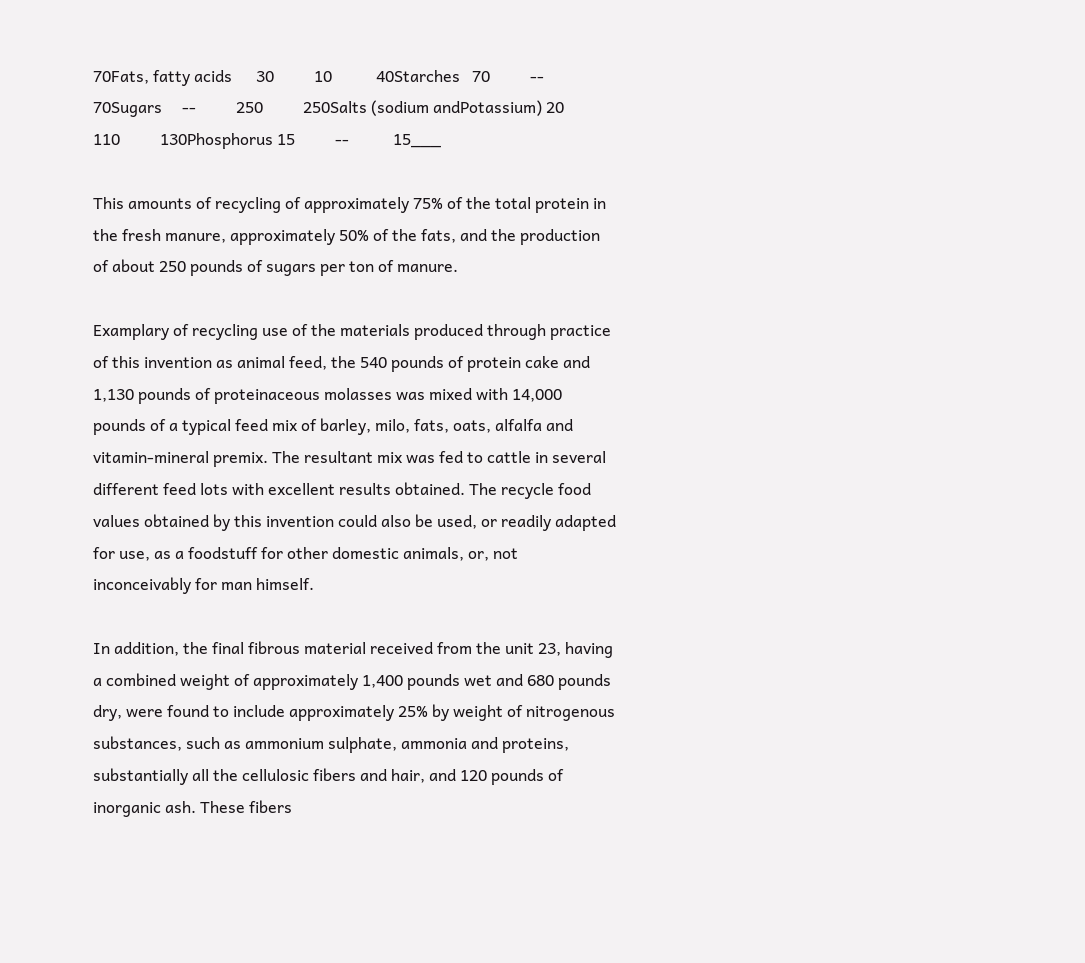70Fats, fatty acids      30          10           40Starches   70          --           70Sugars     --          250          250Salts (sodium andPotassium) 20          110          130Phosphorus 15          --           15___

This amounts of recycling of approximately 75% of the total protein in the fresh manure, approximately 50% of the fats, and the production of about 250 pounds of sugars per ton of manure.

Examplary of recycling use of the materials produced through practice of this invention as animal feed, the 540 pounds of protein cake and 1,130 pounds of proteinaceous molasses was mixed with 14,000 pounds of a typical feed mix of barley, milo, fats, oats, alfalfa and vitamin-mineral premix. The resultant mix was fed to cattle in several different feed lots with excellent results obtained. The recycle food values obtained by this invention could also be used, or readily adapted for use, as a foodstuff for other domestic animals, or, not inconceivably for man himself.

In addition, the final fibrous material received from the unit 23, having a combined weight of approximately 1,400 pounds wet and 680 pounds dry, were found to include approximately 25% by weight of nitrogenous substances, such as ammonium sulphate, ammonia and proteins, substantially all the cellulosic fibers and hair, and 120 pounds of inorganic ash. These fibers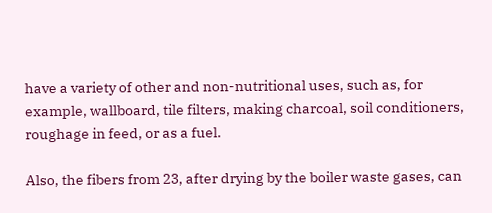have a variety of other and non-nutritional uses, such as, for example, wallboard, tile filters, making charcoal, soil conditioners, roughage in feed, or as a fuel.

Also, the fibers from 23, after drying by the boiler waste gases, can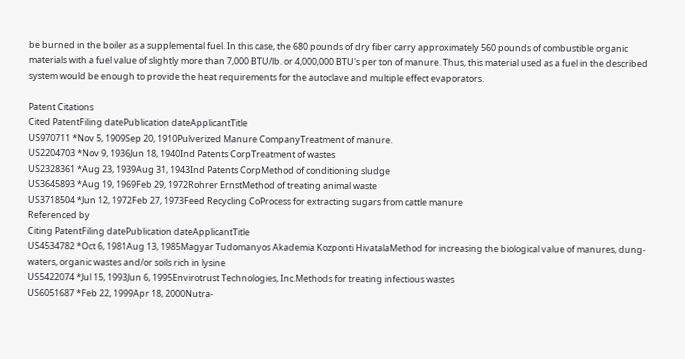be burned in the boiler as a supplemental fuel. In this case, the 680 pounds of dry fiber carry approximately 560 pounds of combustible organic materials with a fuel value of slightly more than 7,000 BTU/lb. or 4,000,000 BTU's per ton of manure. Thus, this material used as a fuel in the described system would be enough to provide the heat requirements for the autoclave and multiple effect evaporators.

Patent Citations
Cited PatentFiling datePublication dateApplicantTitle
US970711 *Nov 5, 1909Sep 20, 1910Pulverized Manure CompanyTreatment of manure.
US2204703 *Nov 9, 1936Jun 18, 1940Ind Patents CorpTreatment of wastes
US2328361 *Aug 23, 1939Aug 31, 1943Ind Patents CorpMethod of conditioning sludge
US3645893 *Aug 19, 1969Feb 29, 1972Rohrer ErnstMethod of treating animal waste
US3718504 *Jun 12, 1972Feb 27, 1973Feed Recycling CoProcess for extracting sugars from cattle manure
Referenced by
Citing PatentFiling datePublication dateApplicantTitle
US4534782 *Oct 6, 1981Aug 13, 1985Magyar Tudomanyos Akademia Kozponti HivatalaMethod for increasing the biological value of manures, dung-waters, organic wastes and/or soils rich in lysine
US5422074 *Jul 15, 1993Jun 6, 1995Envirotrust Technologies, Inc.Methods for treating infectious wastes
US6051687 *Feb 22, 1999Apr 18, 2000Nutra-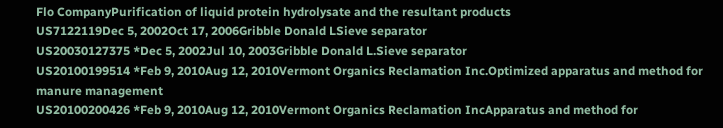Flo CompanyPurification of liquid protein hydrolysate and the resultant products
US7122119Dec 5, 2002Oct 17, 2006Gribble Donald LSieve separator
US20030127375 *Dec 5, 2002Jul 10, 2003Gribble Donald L.Sieve separator
US20100199514 *Feb 9, 2010Aug 12, 2010Vermont Organics Reclamation Inc.Optimized apparatus and method for manure management
US20100200426 *Feb 9, 2010Aug 12, 2010Vermont Organics Reclamation IncApparatus and method for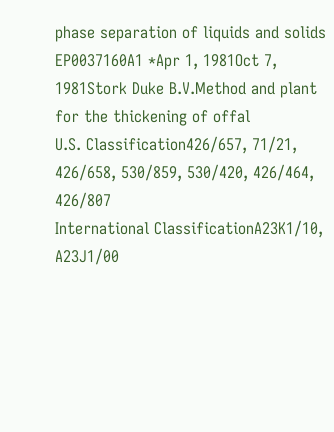phase separation of liquids and solids
EP0037160A1 *Apr 1, 1981Oct 7, 1981Stork Duke B.V.Method and plant for the thickening of offal
U.S. Classification426/657, 71/21, 426/658, 530/859, 530/420, 426/464, 426/807
International ClassificationA23K1/10, A23J1/00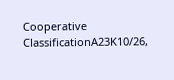Cooperative ClassificationA23K10/26,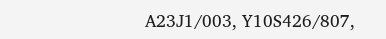A23J1/003, Y10S426/807,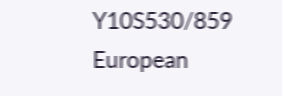Y10S530/859
European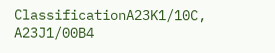ClassificationA23K1/10C, A23J1/00B4